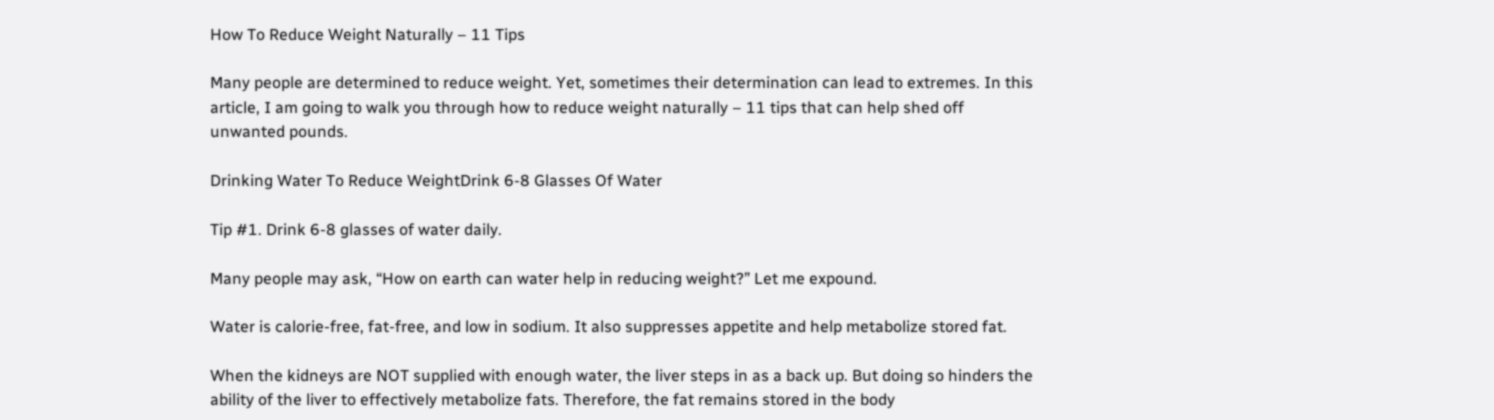How To Reduce Weight Naturally – 11 Tips

Many people are determined to reduce weight. Yet, sometimes their determination can lead to extremes. In this article, I am going to walk you through how to reduce weight naturally – 11 tips that can help shed off unwanted pounds.

Drinking Water To Reduce WeightDrink 6-8 Glasses Of Water

Tip #1. Drink 6-8 glasses of water daily.

Many people may ask, “How on earth can water help in reducing weight?” Let me expound.

Water is calorie-free, fat-free, and low in sodium. It also suppresses appetite and help metabolize stored fat.

When the kidneys are NOT supplied with enough water, the liver steps in as a back up. But doing so hinders the ability of the liver to effectively metabolize fats. Therefore, the fat remains stored in the body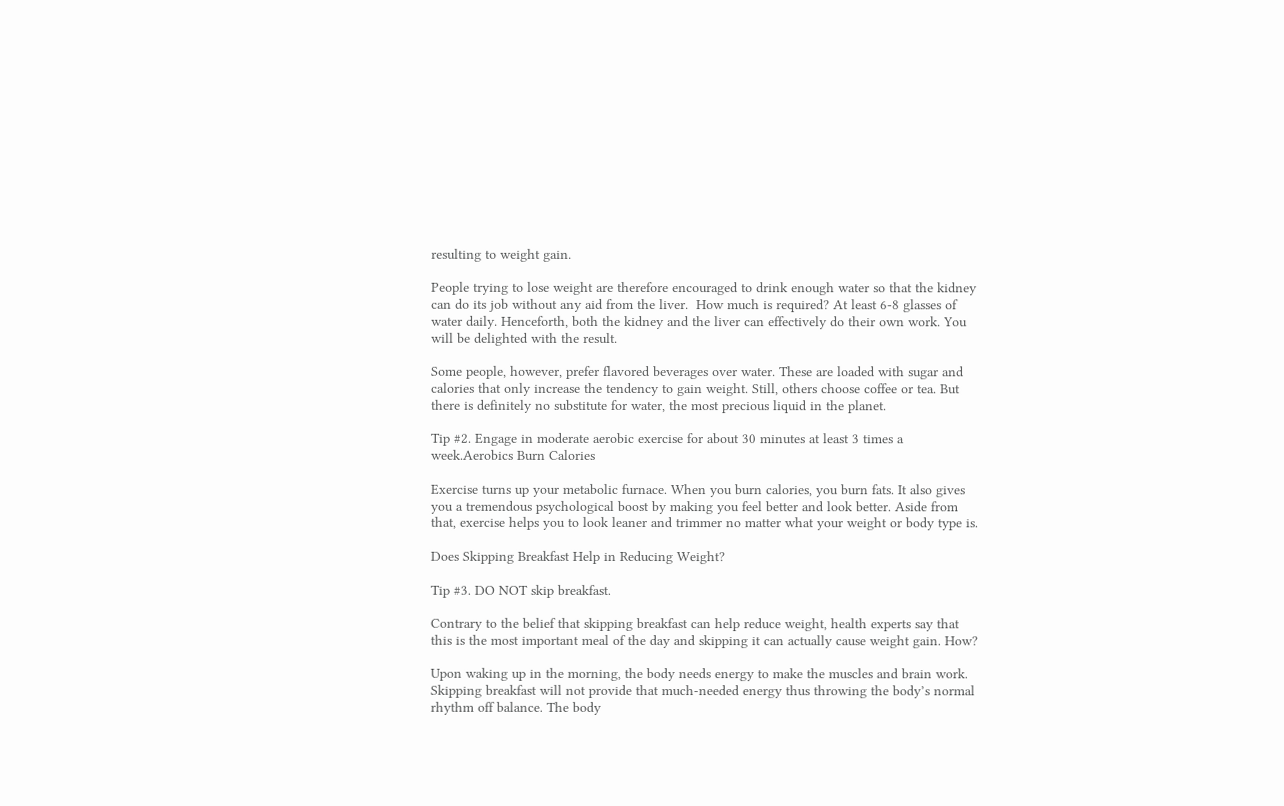resulting to weight gain.

People trying to lose weight are therefore encouraged to drink enough water so that the kidney can do its job without any aid from the liver.  How much is required? At least 6-8 glasses of water daily. Henceforth, both the kidney and the liver can effectively do their own work. You will be delighted with the result.

Some people, however, prefer flavored beverages over water. These are loaded with sugar and calories that only increase the tendency to gain weight. Still, others choose coffee or tea. But there is definitely no substitute for water, the most precious liquid in the planet.

Tip #2. Engage in moderate aerobic exercise for about 30 minutes at least 3 times a week.Aerobics Burn Calories

Exercise turns up your metabolic furnace. When you burn calories, you burn fats. It also gives you a tremendous psychological boost by making you feel better and look better. Aside from that, exercise helps you to look leaner and trimmer no matter what your weight or body type is.

Does Skipping Breakfast Help in Reducing Weight?

Tip #3. DO NOT skip breakfast.

Contrary to the belief that skipping breakfast can help reduce weight, health experts say that this is the most important meal of the day and skipping it can actually cause weight gain. How?

Upon waking up in the morning, the body needs energy to make the muscles and brain work. Skipping breakfast will not provide that much-needed energy thus throwing the body’s normal rhythm off balance. The body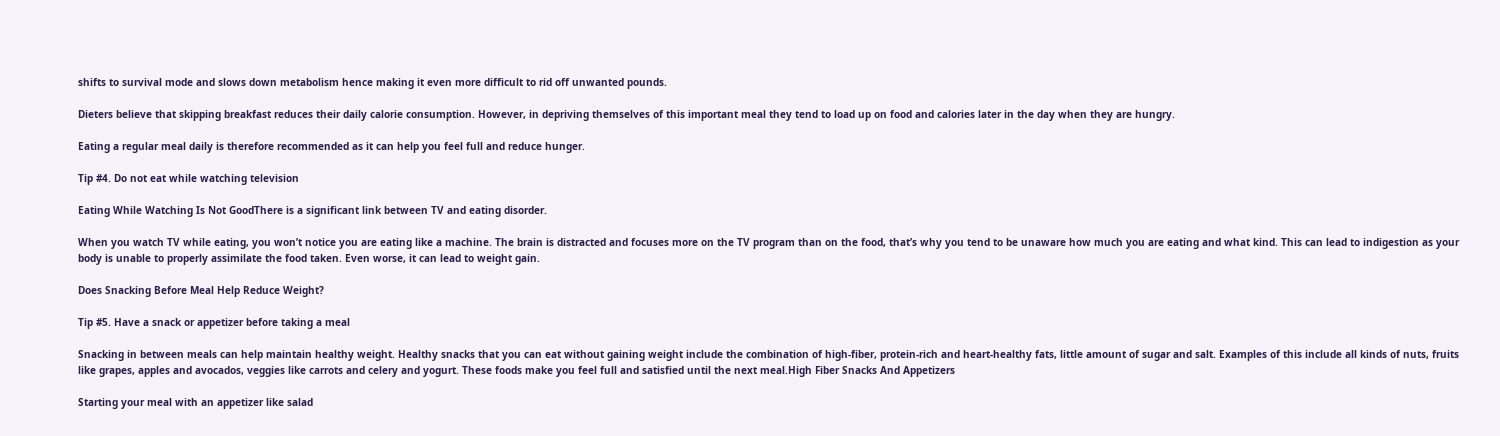shifts to survival mode and slows down metabolism hence making it even more difficult to rid off unwanted pounds.

Dieters believe that skipping breakfast reduces their daily calorie consumption. However, in depriving themselves of this important meal they tend to load up on food and calories later in the day when they are hungry.

Eating a regular meal daily is therefore recommended as it can help you feel full and reduce hunger.

Tip #4. Do not eat while watching television

Eating While Watching Is Not GoodThere is a significant link between TV and eating disorder.

When you watch TV while eating, you won’t notice you are eating like a machine. The brain is distracted and focuses more on the TV program than on the food, that’s why you tend to be unaware how much you are eating and what kind. This can lead to indigestion as your body is unable to properly assimilate the food taken. Even worse, it can lead to weight gain.

Does Snacking Before Meal Help Reduce Weight?

Tip #5. Have a snack or appetizer before taking a meal

Snacking in between meals can help maintain healthy weight. Healthy snacks that you can eat without gaining weight include the combination of high-fiber, protein-rich and heart-healthy fats, little amount of sugar and salt. Examples of this include all kinds of nuts, fruits like grapes, apples and avocados, veggies like carrots and celery and yogurt. These foods make you feel full and satisfied until the next meal.High Fiber Snacks And Appetizers

Starting your meal with an appetizer like salad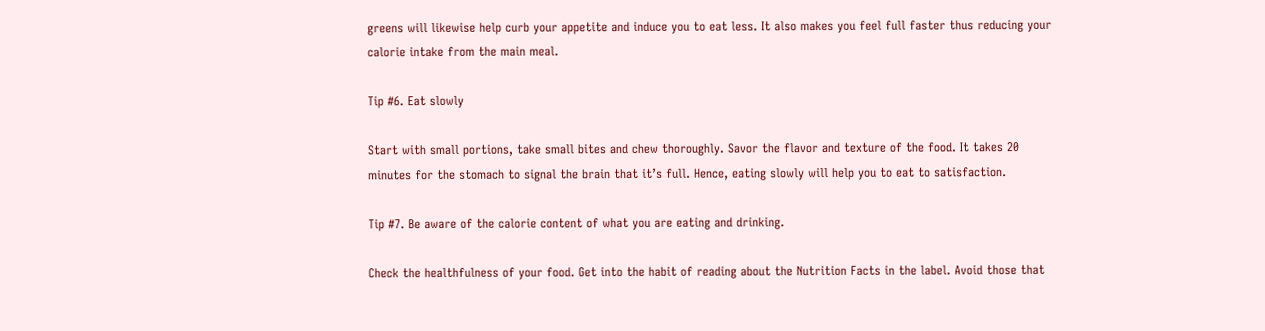greens will likewise help curb your appetite and induce you to eat less. It also makes you feel full faster thus reducing your calorie intake from the main meal.

Tip #6. Eat slowly

Start with small portions, take small bites and chew thoroughly. Savor the flavor and texture of the food. It takes 20 minutes for the stomach to signal the brain that it’s full. Hence, eating slowly will help you to eat to satisfaction.

Tip #7. Be aware of the calorie content of what you are eating and drinking.

Check the healthfulness of your food. Get into the habit of reading about the Nutrition Facts in the label. Avoid those that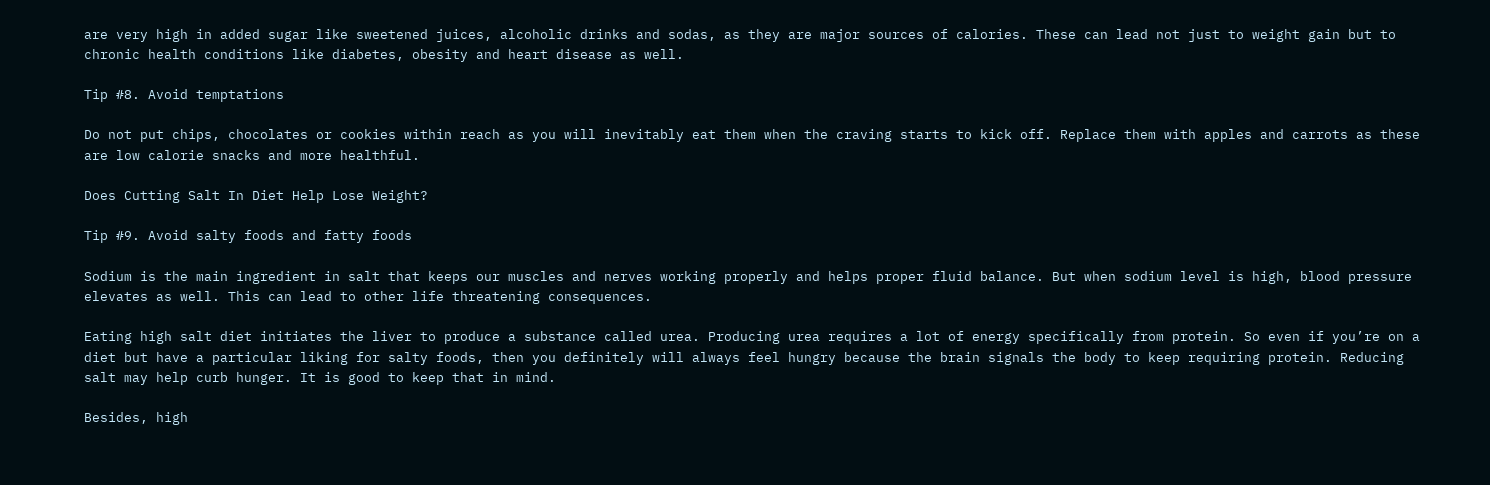are very high in added sugar like sweetened juices, alcoholic drinks and sodas, as they are major sources of calories. These can lead not just to weight gain but to chronic health conditions like diabetes, obesity and heart disease as well.

Tip #8. Avoid temptations

Do not put chips, chocolates or cookies within reach as you will inevitably eat them when the craving starts to kick off. Replace them with apples and carrots as these are low calorie snacks and more healthful.

Does Cutting Salt In Diet Help Lose Weight?

Tip #9. Avoid salty foods and fatty foods

Sodium is the main ingredient in salt that keeps our muscles and nerves working properly and helps proper fluid balance. But when sodium level is high, blood pressure elevates as well. This can lead to other life threatening consequences.

Eating high salt diet initiates the liver to produce a substance called urea. Producing urea requires a lot of energy specifically from protein. So even if you’re on a diet but have a particular liking for salty foods, then you definitely will always feel hungry because the brain signals the body to keep requiring protein. Reducing salt may help curb hunger. It is good to keep that in mind.

Besides, high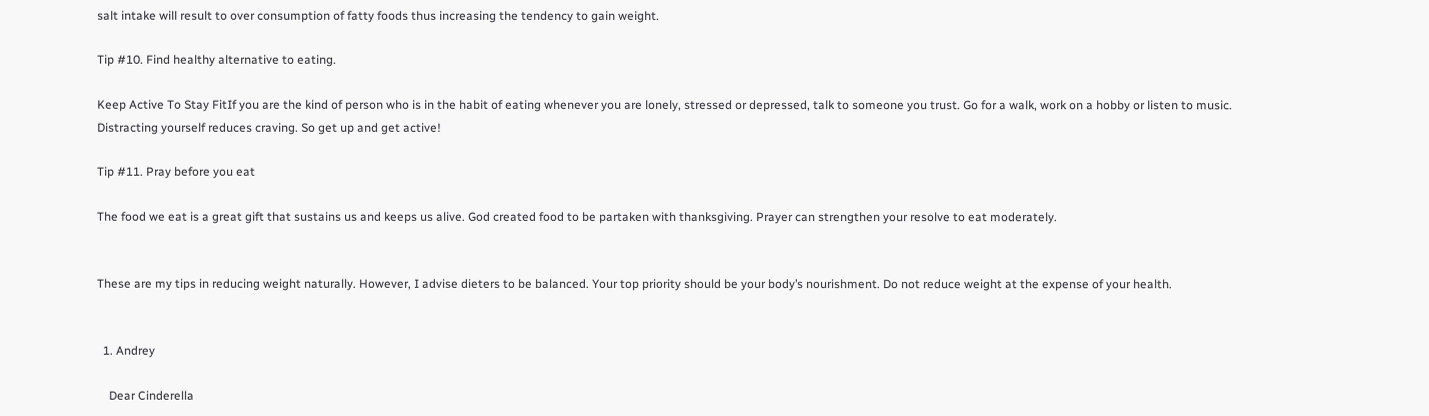salt intake will result to over consumption of fatty foods thus increasing the tendency to gain weight.

Tip #10. Find healthy alternative to eating.

Keep Active To Stay FitIf you are the kind of person who is in the habit of eating whenever you are lonely, stressed or depressed, talk to someone you trust. Go for a walk, work on a hobby or listen to music. Distracting yourself reduces craving. So get up and get active!

Tip #11. Pray before you eat

The food we eat is a great gift that sustains us and keeps us alive. God created food to be partaken with thanksgiving. Prayer can strengthen your resolve to eat moderately.


These are my tips in reducing weight naturally. However, I advise dieters to be balanced. Your top priority should be your body’s nourishment. Do not reduce weight at the expense of your health.


  1. Andrey

    Dear Cinderella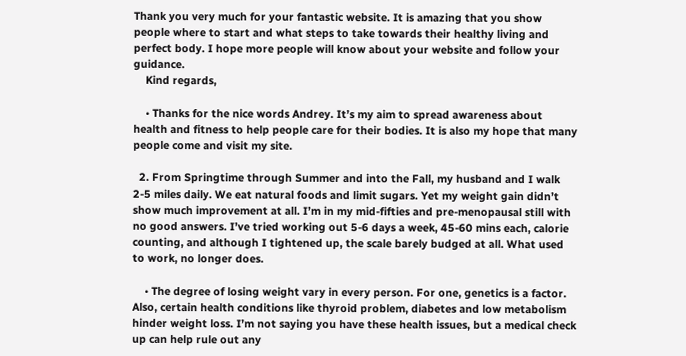Thank you very much for your fantastic website. It is amazing that you show people where to start and what steps to take towards their healthy living and perfect body. I hope more people will know about your website and follow your guidance.
    Kind regards,

    • Thanks for the nice words Andrey. It’s my aim to spread awareness about health and fitness to help people care for their bodies. It is also my hope that many people come and visit my site.

  2. From Springtime through Summer and into the Fall, my husband and I walk 2-5 miles daily. We eat natural foods and limit sugars. Yet my weight gain didn’t show much improvement at all. I’m in my mid-fifties and pre-menopausal still with no good answers. I’ve tried working out 5-6 days a week, 45-60 mins each, calorie counting, and although I tightened up, the scale barely budged at all. What used to work, no longer does.

    • The degree of losing weight vary in every person. For one, genetics is a factor. Also, certain health conditions like thyroid problem, diabetes and low metabolism hinder weight loss. I’m not saying you have these health issues, but a medical check up can help rule out any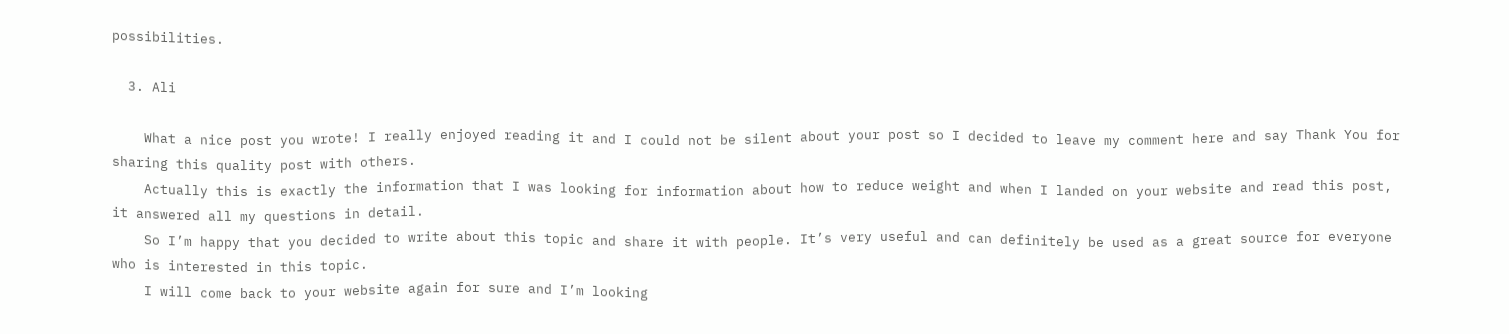possibilities.

  3. Ali

    What a nice post you wrote! I really enjoyed reading it and I could not be silent about your post so I decided to leave my comment here and say Thank You for sharing this quality post with others.
    Actually this is exactly the information that I was looking for information about how to reduce weight and when I landed on your website and read this post, it answered all my questions in detail.
    So I’m happy that you decided to write about this topic and share it with people. It’s very useful and can definitely be used as a great source for everyone who is interested in this topic.
    I will come back to your website again for sure and I’m looking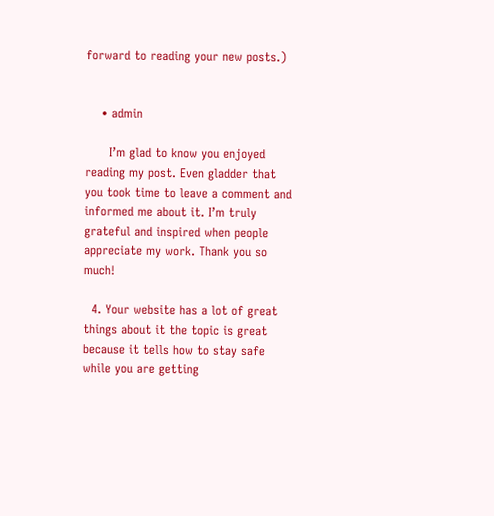forward to reading your new posts.)


    • admin

      I’m glad to know you enjoyed reading my post. Even gladder that you took time to leave a comment and informed me about it. I’m truly grateful and inspired when people appreciate my work. Thank you so much!

  4. Your website has a lot of great things about it the topic is great because it tells how to stay safe while you are getting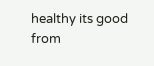healthy its good from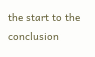the start to the conclusion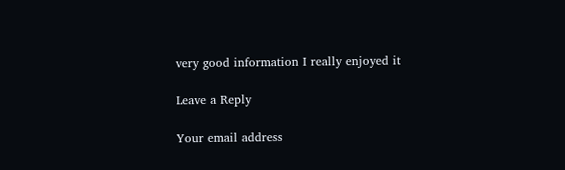very good information I really enjoyed it

Leave a Reply

Your email address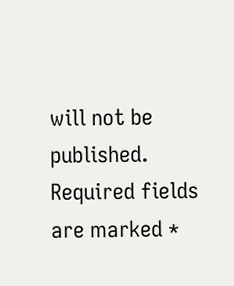will not be published. Required fields are marked *